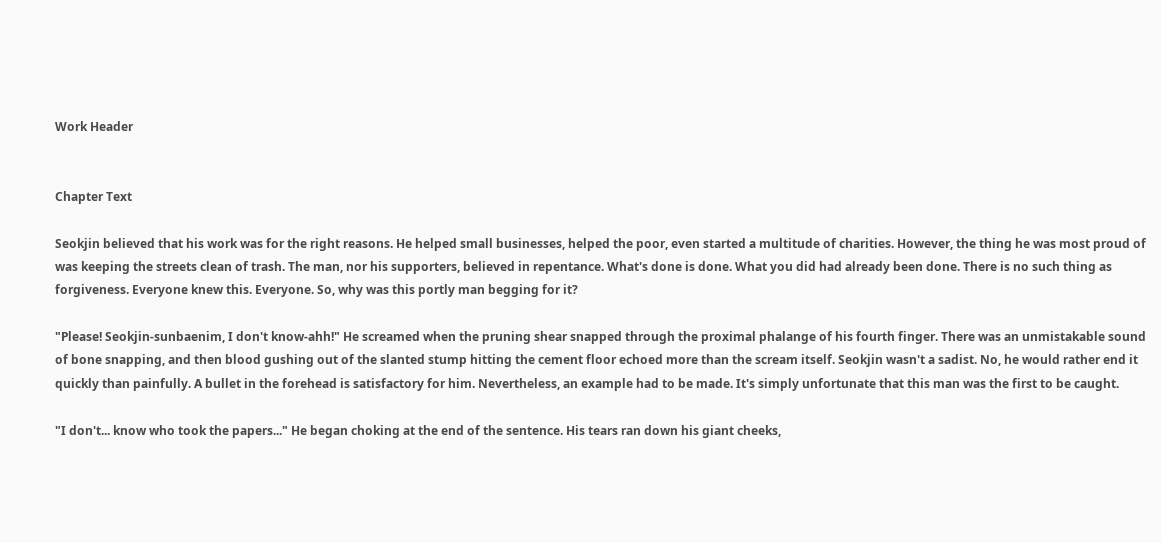Work Header


Chapter Text

Seokjin believed that his work was for the right reasons. He helped small businesses, helped the poor, even started a multitude of charities. However, the thing he was most proud of was keeping the streets clean of trash. The man, nor his supporters, believed in repentance. What's done is done. What you did had already been done. There is no such thing as forgiveness. Everyone knew this. Everyone. So, why was this portly man begging for it?

"Please! Seokjin-sunbaenim, I don't know-ahh!" He screamed when the pruning shear snapped through the proximal phalange of his fourth finger. There was an unmistakable sound of bone snapping, and then blood gushing out of the slanted stump hitting the cement floor echoed more than the scream itself. Seokjin wasn't a sadist. No, he would rather end it quickly than painfully. A bullet in the forehead is satisfactory for him. Nevertheless, an example had to be made. It's simply unfortunate that this man was the first to be caught.

"I don't... know who took the papers..." He began choking at the end of the sentence. His tears ran down his giant cheeks,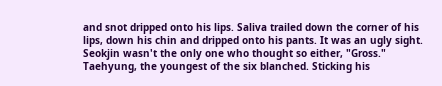and snot dripped onto his lips. Saliva trailed down the corner of his lips, down his chin and dripped onto his pants. It was an ugly sight. Seokjin wasn't the only one who thought so either, "Gross." Taehyung, the youngest of the six blanched. Sticking his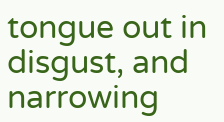tongue out in disgust, and narrowing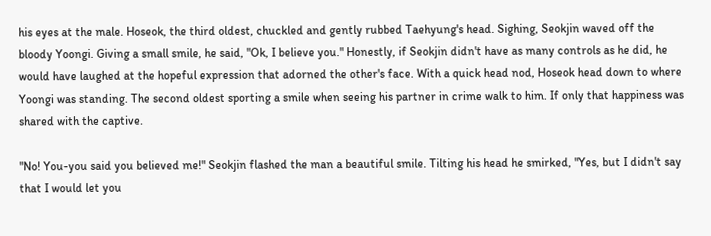his eyes at the male. Hoseok, the third oldest, chuckled and gently rubbed Taehyung's head. Sighing, Seokjin waved off the bloody Yoongi. Giving a small smile, he said, "Ok, I believe you." Honestly, if Seokjin didn't have as many controls as he did, he would have laughed at the hopeful expression that adorned the other's face. With a quick head nod, Hoseok head down to where Yoongi was standing. The second oldest sporting a smile when seeing his partner in crime walk to him. If only that happiness was shared with the captive.

"No! You-you said you believed me!" Seokjin flashed the man a beautiful smile. Tilting his head he smirked, "Yes, but I didn't say that I would let you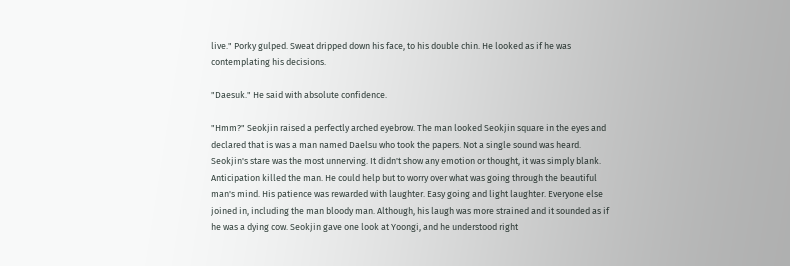live." Porky gulped. Sweat dripped down his face, to his double chin. He looked as if he was contemplating his decisions.

"Daesuk." He said with absolute confidence.

"Hmm?" Seokjin raised a perfectly arched eyebrow. The man looked Seokjin square in the eyes and declared that is was a man named Daelsu who took the papers. Not a single sound was heard. Seokjin's stare was the most unnerving. It didn't show any emotion or thought, it was simply blank. Anticipation killed the man. He could help but to worry over what was going through the beautiful man's mind. His patience was rewarded with laughter. Easy going and light laughter. Everyone else joined in, including the man bloody man. Although, his laugh was more strained and it sounded as if he was a dying cow. Seokjin gave one look at Yoongi, and he understood right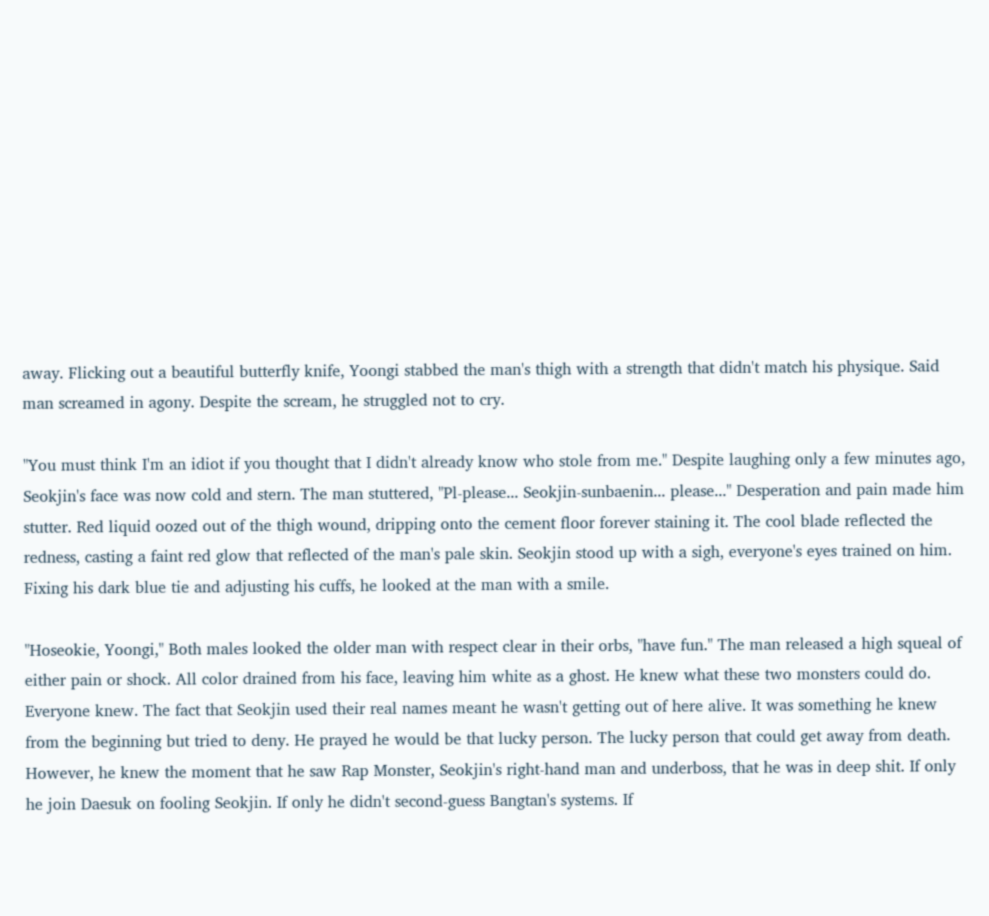away. Flicking out a beautiful butterfly knife, Yoongi stabbed the man's thigh with a strength that didn't match his physique. Said man screamed in agony. Despite the scream, he struggled not to cry.

"You must think I'm an idiot if you thought that I didn't already know who stole from me." Despite laughing only a few minutes ago, Seokjin's face was now cold and stern. The man stuttered, "Pl-please... Seokjin-sunbaenin... please..." Desperation and pain made him stutter. Red liquid oozed out of the thigh wound, dripping onto the cement floor forever staining it. The cool blade reflected the redness, casting a faint red glow that reflected of the man's pale skin. Seokjin stood up with a sigh, everyone's eyes trained on him. Fixing his dark blue tie and adjusting his cuffs, he looked at the man with a smile.

"Hoseokie, Yoongi," Both males looked the older man with respect clear in their orbs, "have fun." The man released a high squeal of either pain or shock. All color drained from his face, leaving him white as a ghost. He knew what these two monsters could do. Everyone knew. The fact that Seokjin used their real names meant he wasn't getting out of here alive. It was something he knew from the beginning but tried to deny. He prayed he would be that lucky person. The lucky person that could get away from death. However, he knew the moment that he saw Rap Monster, Seokjin's right-hand man and underboss, that he was in deep shit. If only he join Daesuk on fooling Seokjin. If only he didn't second-guess Bangtan's systems. If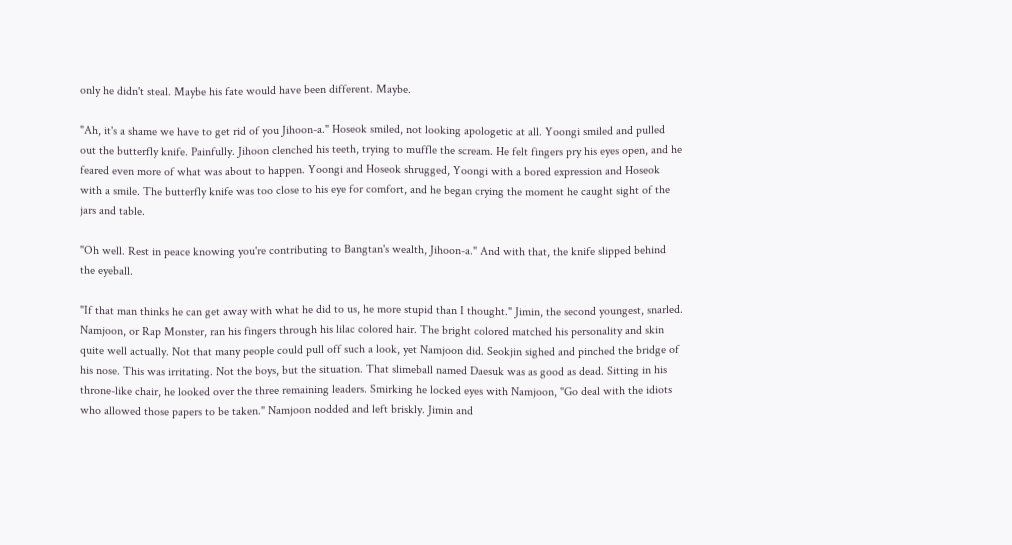only he didn't steal. Maybe his fate would have been different. Maybe.

"Ah, it's a shame we have to get rid of you Jihoon-a." Hoseok smiled, not looking apologetic at all. Yoongi smiled and pulled out the butterfly knife. Painfully. Jihoon clenched his teeth, trying to muffle the scream. He felt fingers pry his eyes open, and he feared even more of what was about to happen. Yoongi and Hoseok shrugged, Yoongi with a bored expression and Hoseok with a smile. The butterfly knife was too close to his eye for comfort, and he began crying the moment he caught sight of the jars and table.

"Oh well. Rest in peace knowing you're contributing to Bangtan's wealth, Jihoon-a." And with that, the knife slipped behind the eyeball.

"If that man thinks he can get away with what he did to us, he more stupid than I thought." Jimin, the second youngest, snarled. Namjoon, or Rap Monster, ran his fingers through his lilac colored hair. The bright colored matched his personality and skin quite well actually. Not that many people could pull off such a look, yet Namjoon did. Seokjin sighed and pinched the bridge of his nose. This was irritating. Not the boys, but the situation. That slimeball named Daesuk was as good as dead. Sitting in his throne-like chair, he looked over the three remaining leaders. Smirking he locked eyes with Namjoon, "Go deal with the idiots who allowed those papers to be taken." Namjoon nodded and left briskly. Jimin and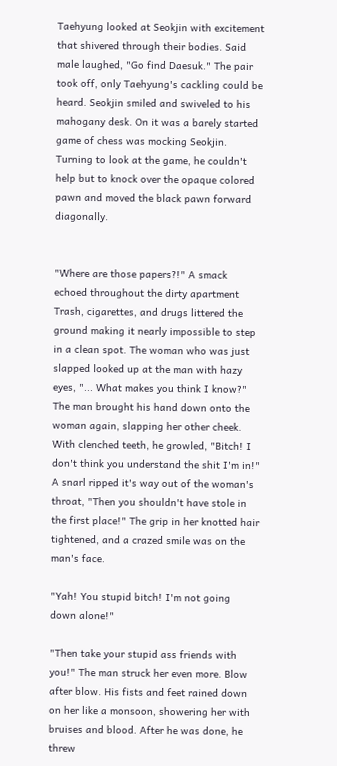Taehyung looked at Seokjin with excitement that shivered through their bodies. Said male laughed, "Go find Daesuk." The pair took off, only Taehyung's cackling could be heard. Seokjin smiled and swiveled to his mahogany desk. On it was a barely started game of chess was mocking Seokjin. Turning to look at the game, he couldn't help but to knock over the opaque colored pawn and moved the black pawn forward diagonally.


"Where are those papers?!" A smack echoed throughout the dirty apartment Trash, cigarettes, and drugs littered the ground making it nearly impossible to step in a clean spot. The woman who was just slapped looked up at the man with hazy eyes, "... What makes you think I know?" The man brought his hand down onto the woman again, slapping her other cheek. With clenched teeth, he growled, "Bitch! I don't think you understand the shit I'm in!" A snarl ripped it's way out of the woman's throat, "Then you shouldn't have stole in the first place!" The grip in her knotted hair tightened, and a crazed smile was on the man's face.

"Yah! You stupid bitch! I'm not going down alone!"

"Then take your stupid ass friends with you!" The man struck her even more. Blow after blow. His fists and feet rained down on her like a monsoon, showering her with bruises and blood. After he was done, he threw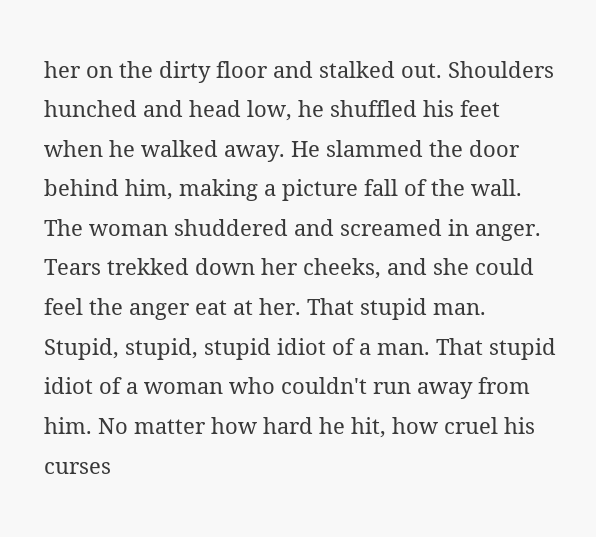her on the dirty floor and stalked out. Shoulders hunched and head low, he shuffled his feet when he walked away. He slammed the door behind him, making a picture fall of the wall. The woman shuddered and screamed in anger. Tears trekked down her cheeks, and she could feel the anger eat at her. That stupid man. Stupid, stupid, stupid idiot of a man. That stupid idiot of a woman who couldn't run away from him. No matter how hard he hit, how cruel his curses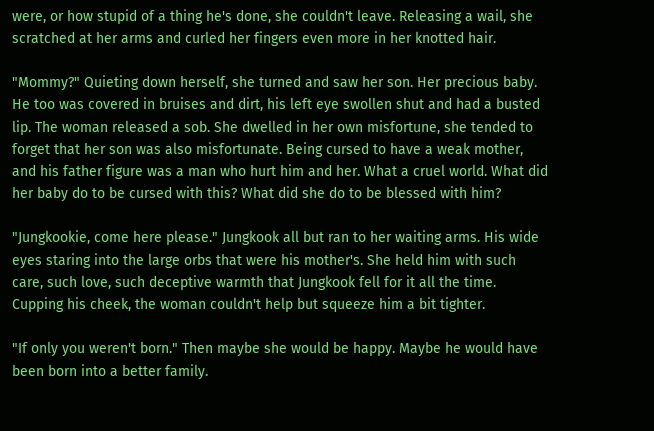were, or how stupid of a thing he's done, she couldn't leave. Releasing a wail, she scratched at her arms and curled her fingers even more in her knotted hair.

"Mommy?" Quieting down herself, she turned and saw her son. Her precious baby. He too was covered in bruises and dirt, his left eye swollen shut and had a busted lip. The woman released a sob. She dwelled in her own misfortune, she tended to forget that her son was also misfortunate. Being cursed to have a weak mother, and his father figure was a man who hurt him and her. What a cruel world. What did her baby do to be cursed with this? What did she do to be blessed with him?

"Jungkookie, come here please." Jungkook all but ran to her waiting arms. His wide eyes staring into the large orbs that were his mother's. She held him with such care, such love, such deceptive warmth that Jungkook fell for it all the time. Cupping his cheek, the woman couldn't help but squeeze him a bit tighter.

"If only you weren't born." Then maybe she would be happy. Maybe he would have been born into a better family.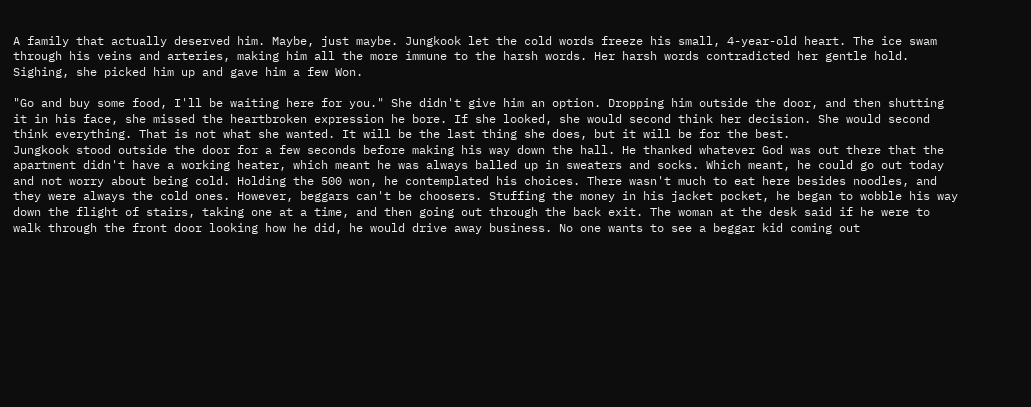A family that actually deserved him. Maybe, just maybe. Jungkook let the cold words freeze his small, 4-year-old heart. The ice swam through his veins and arteries, making him all the more immune to the harsh words. Her harsh words contradicted her gentle hold. Sighing, she picked him up and gave him a few Won.

"Go and buy some food, I'll be waiting here for you." She didn't give him an option. Dropping him outside the door, and then shutting it in his face, she missed the heartbroken expression he bore. If she looked, she would second think her decision. She would second think everything. That is not what she wanted. It will be the last thing she does, but it will be for the best.
Jungkook stood outside the door for a few seconds before making his way down the hall. He thanked whatever God was out there that the apartment didn't have a working heater, which meant he was always balled up in sweaters and socks. Which meant, he could go out today and not worry about being cold. Holding the 500 won, he contemplated his choices. There wasn't much to eat here besides noodles, and they were always the cold ones. However, beggars can't be choosers. Stuffing the money in his jacket pocket, he began to wobble his way down the flight of stairs, taking one at a time, and then going out through the back exit. The woman at the desk said if he were to walk through the front door looking how he did, he would drive away business. No one wants to see a beggar kid coming out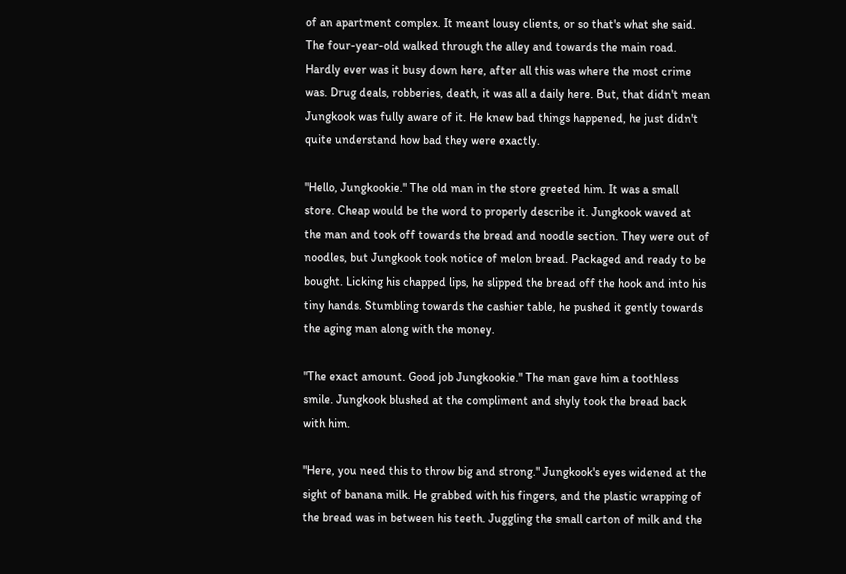of an apartment complex. It meant lousy clients, or so that's what she said. The four-year-old walked through the alley and towards the main road. Hardly ever was it busy down here, after all this was where the most crime was. Drug deals, robberies, death, it was all a daily here. But, that didn't mean Jungkook was fully aware of it. He knew bad things happened, he just didn't quite understand how bad they were exactly.

"Hello, Jungkookie." The old man in the store greeted him. It was a small store. Cheap would be the word to properly describe it. Jungkook waved at the man and took off towards the bread and noodle section. They were out of noodles, but Jungkook took notice of melon bread. Packaged and ready to be bought. Licking his chapped lips, he slipped the bread off the hook and into his tiny hands. Stumbling towards the cashier table, he pushed it gently towards the aging man along with the money.

"The exact amount. Good job Jungkookie." The man gave him a toothless smile. Jungkook blushed at the compliment and shyly took the bread back with him.

"Here, you need this to throw big and strong." Jungkook's eyes widened at the sight of banana milk. He grabbed with his fingers, and the plastic wrapping of the bread was in between his teeth. Juggling the small carton of milk and the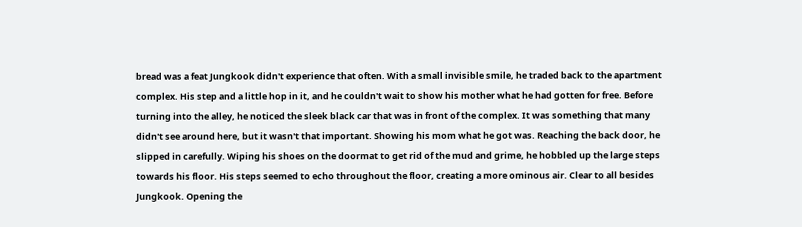bread was a feat Jungkook didn't experience that often. With a small invisible smile, he traded back to the apartment complex. His step and a little hop in it, and he couldn't wait to show his mother what he had gotten for free. Before turning into the alley, he noticed the sleek black car that was in front of the complex. It was something that many didn't see around here, but it wasn't that important. Showing his mom what he got was. Reaching the back door, he slipped in carefully. Wiping his shoes on the doormat to get rid of the mud and grime, he hobbled up the large steps towards his floor. His steps seemed to echo throughout the floor, creating a more ominous air. Clear to all besides Jungkook. Opening the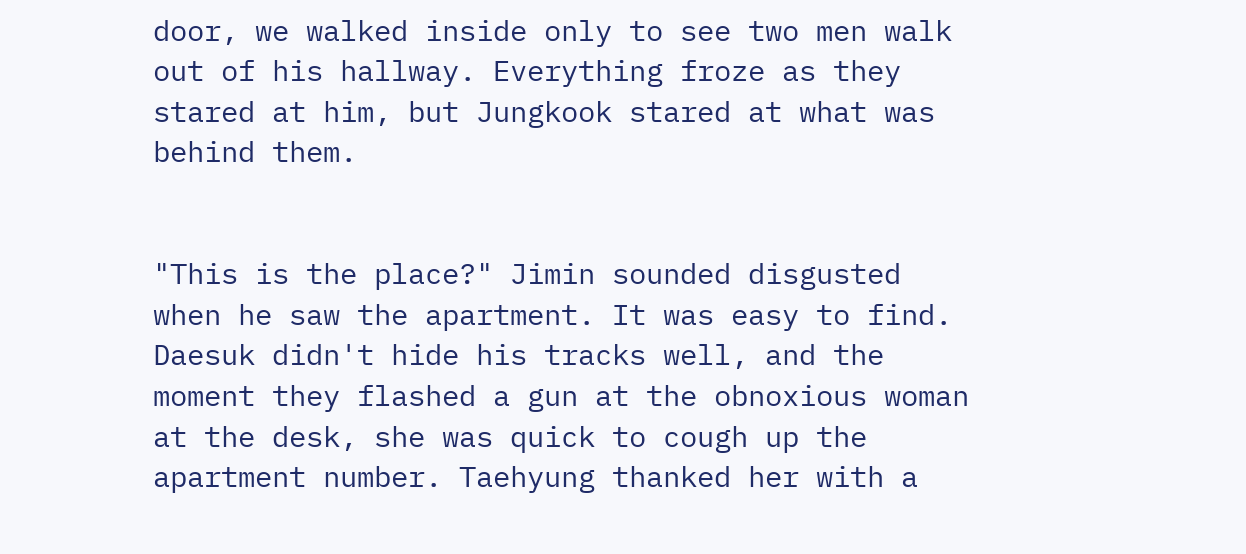door, we walked inside only to see two men walk out of his hallway. Everything froze as they stared at him, but Jungkook stared at what was behind them.


"This is the place?" Jimin sounded disgusted when he saw the apartment. It was easy to find. Daesuk didn't hide his tracks well, and the moment they flashed a gun at the obnoxious woman at the desk, she was quick to cough up the apartment number. Taehyung thanked her with a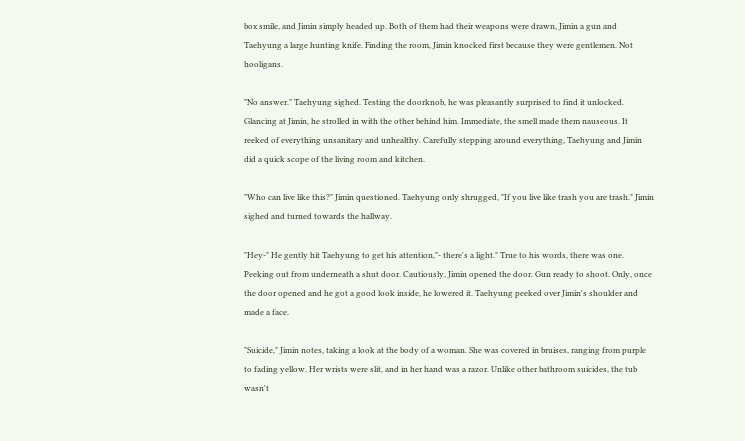box smile, and Jimin simply headed up. Both of them had their weapons were drawn, Jimin a gun and Taehyung a large hunting knife. Finding the room, Jimin knocked first because they were gentlemen. Not hooligans.

"No answer." Taehyung sighed. Testing the doorknob, he was pleasantly surprised to find it unlocked. Glancing at Jimin, he strolled in with the other behind him. Immediate, the smell made them nauseous. It reeked of everything unsanitary and unhealthy. Carefully stepping around everything, Taehyung and Jimin did a quick scope of the living room and kitchen.

"Who can live like this?" Jimin questioned. Taehyung only shrugged, "If you live like trash you are trash." Jimin sighed and turned towards the hallway.

"Hey-" He gently hit Taehyung to get his attention,"- there's a light." True to his words, there was one. Peeking out from underneath a shut door. Cautiously, Jimin opened the door. Gun ready to shoot. Only, once the door opened and he got a good look inside, he lowered it. Taehyung peeked over Jimin's shoulder and made a face.

"Suicide," Jimin notes, taking a look at the body of a woman. She was covered in bruises, ranging from purple to fading yellow. Her wrists were slit, and in her hand was a razor. Unlike other bathroom suicides, the tub wasn't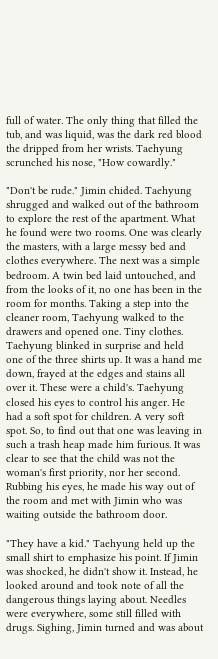full of water. The only thing that filled the tub, and was liquid, was the dark red blood the dripped from her wrists. Taehyung scrunched his nose, "How cowardly."

"Don't be rude." Jimin chided. Taehyung shrugged and walked out of the bathroom to explore the rest of the apartment. What he found were two rooms. One was clearly the masters, with a large messy bed and clothes everywhere. The next was a simple bedroom. A twin bed laid untouched, and from the looks of it, no one has been in the room for months. Taking a step into the cleaner room, Taehyung walked to the drawers and opened one. Tiny clothes. Taehyung blinked in surprise and held one of the three shirts up. It was a hand me down, frayed at the edges and stains all over it. These were a child's. Taehyung closed his eyes to control his anger. He had a soft spot for children. A very soft spot. So, to find out that one was leaving in such a trash heap made him furious. It was clear to see that the child was not the woman's first priority, nor her second. Rubbing his eyes, he made his way out of the room and met with Jimin who was waiting outside the bathroom door.

"They have a kid." Taehyung held up the small shirt to emphasize his point. If Jimin was shocked, he didn't show it. Instead, he looked around and took note of all the dangerous things laying about. Needles were everywhere, some still filled with drugs. Sighing, Jimin turned and was about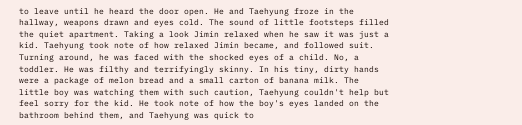to leave until he heard the door open. He and Taehyung froze in the hallway, weapons drawn and eyes cold. The sound of little footsteps filled the quiet apartment. Taking a look Jimin relaxed when he saw it was just a kid. Taehyung took note of how relaxed Jimin became, and followed suit. Turning around, he was faced with the shocked eyes of a child. No, a toddler. He was filthy and terrifyingly skinny. In his tiny, dirty hands were a package of melon bread and a small carton of banana milk. The little boy was watching them with such caution, Taehyung couldn't help but feel sorry for the kid. He took note of how the boy's eyes landed on the bathroom behind them, and Taehyung was quick to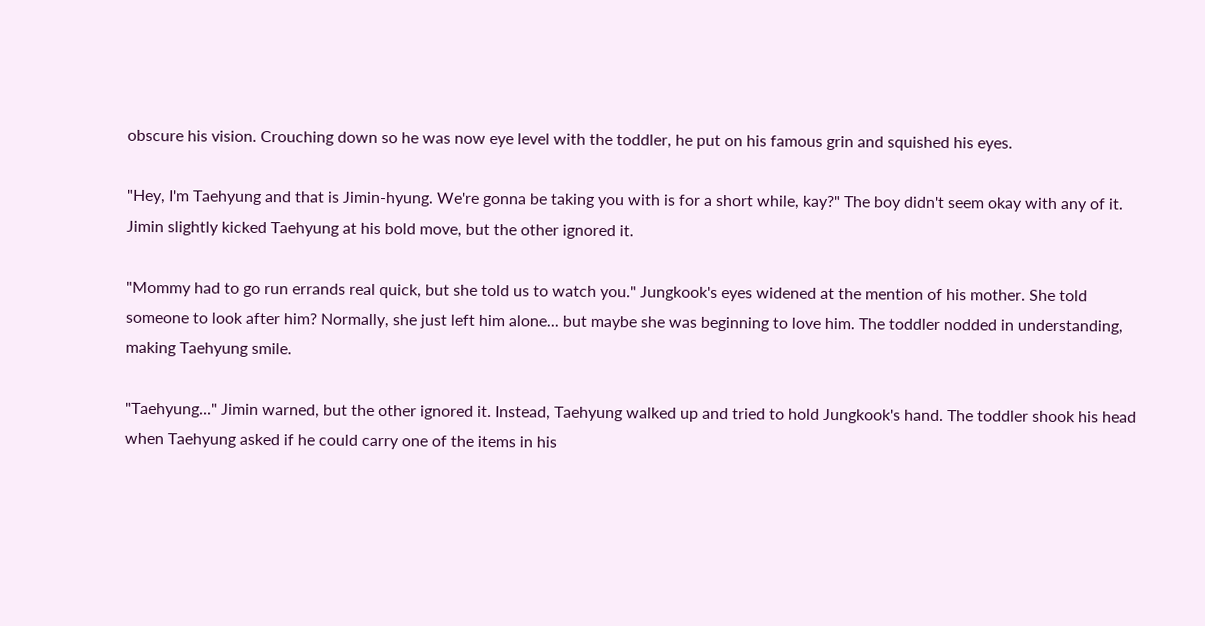obscure his vision. Crouching down so he was now eye level with the toddler, he put on his famous grin and squished his eyes.

"Hey, I'm Taehyung and that is Jimin-hyung. We're gonna be taking you with is for a short while, kay?" The boy didn't seem okay with any of it. Jimin slightly kicked Taehyung at his bold move, but the other ignored it.

"Mommy had to go run errands real quick, but she told us to watch you." Jungkook's eyes widened at the mention of his mother. She told someone to look after him? Normally, she just left him alone... but maybe she was beginning to love him. The toddler nodded in understanding, making Taehyung smile.

"Taehyung..." Jimin warned, but the other ignored it. Instead, Taehyung walked up and tried to hold Jungkook's hand. The toddler shook his head when Taehyung asked if he could carry one of the items in his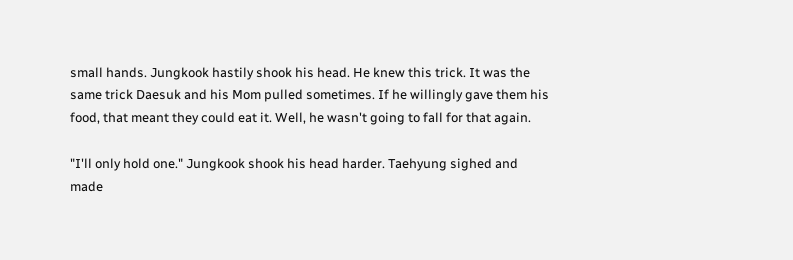small hands. Jungkook hastily shook his head. He knew this trick. It was the same trick Daesuk and his Mom pulled sometimes. If he willingly gave them his food, that meant they could eat it. Well, he wasn't going to fall for that again.

"I'll only hold one." Jungkook shook his head harder. Taehyung sighed and made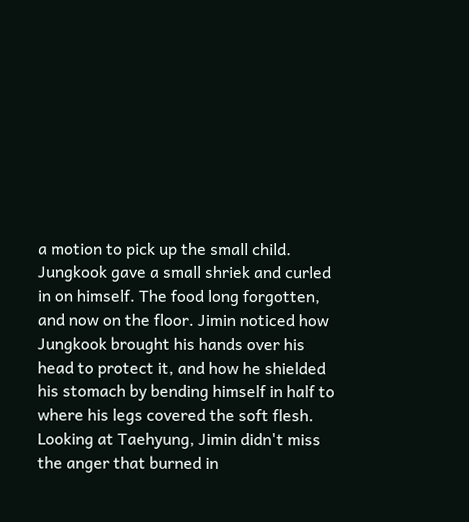a motion to pick up the small child. Jungkook gave a small shriek and curled in on himself. The food long forgotten, and now on the floor. Jimin noticed how Jungkook brought his hands over his head to protect it, and how he shielded his stomach by bending himself in half to where his legs covered the soft flesh. Looking at Taehyung, Jimin didn't miss the anger that burned in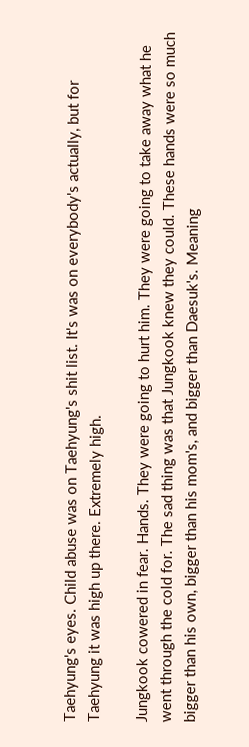Taehyung's eyes. Child abuse was on Taehyung's shit list. It's was on everybody's actually, but for Taehyung it was high up there. Extremely high.

Jungkook cowered in fear. Hands. They were going to hurt him. They were going to take away what he went through the cold for. The sad thing was that Jungkook knew they could. These hands were so much bigger than his own, bigger than his mom's, and bigger than Daesuk's. Meaning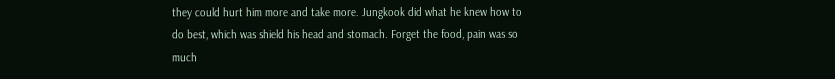they could hurt him more and take more. Jungkook did what he knew how to do best, which was shield his head and stomach. Forget the food, pain was so much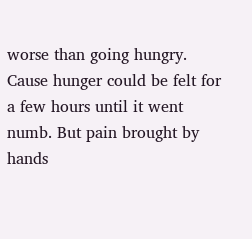worse than going hungry. Cause hunger could be felt for a few hours until it went numb. But pain brought by hands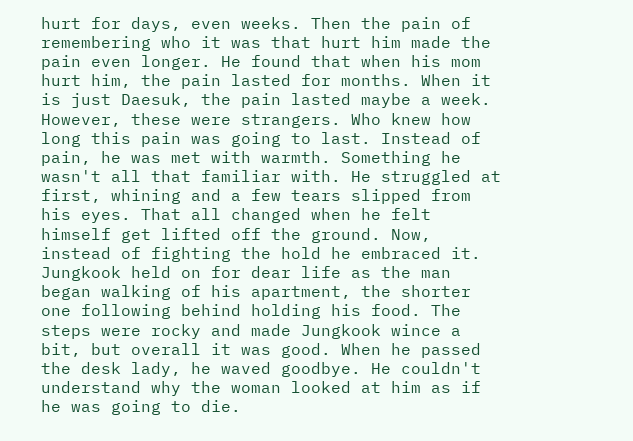hurt for days, even weeks. Then the pain of remembering who it was that hurt him made the pain even longer. He found that when his mom hurt him, the pain lasted for months. When it is just Daesuk, the pain lasted maybe a week. However, these were strangers. Who knew how long this pain was going to last. Instead of pain, he was met with warmth. Something he wasn't all that familiar with. He struggled at first, whining and a few tears slipped from his eyes. That all changed when he felt himself get lifted off the ground. Now, instead of fighting the hold he embraced it. Jungkook held on for dear life as the man began walking of his apartment, the shorter one following behind holding his food. The steps were rocky and made Jungkook wince a bit, but overall it was good. When he passed the desk lady, he waved goodbye. He couldn't understand why the woman looked at him as if he was going to die.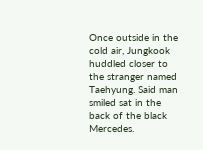Once outside in the cold air, Jungkook huddled closer to the stranger named Taehyung. Said man smiled sat in the back of the black Mercedes.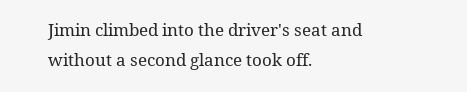Jimin climbed into the driver's seat and without a second glance took off.